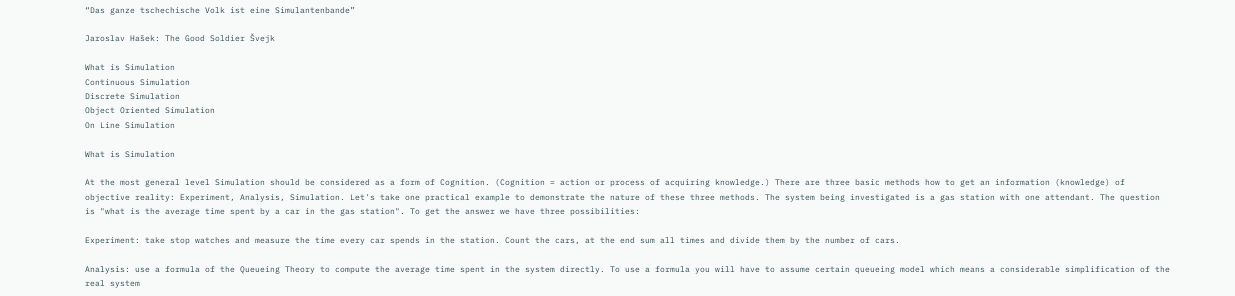“Das ganze tschechische Volk ist eine Simulantenbande”

Jaroslav Hašek: The Good Soldier Švejk

What is Simulation
Continuous Simulation
Discrete Simulation
Object Oriented Simulation
On Line Simulation

What is Simulation

At the most general level Simulation should be considered as a form of Cognition. (Cognition = action or process of acquiring knowledge.) There are three basic methods how to get an information (knowledge) of objective reality: Experiment, Analysis, Simulation. Let's take one practical example to demonstrate the nature of these three methods. The system being investigated is a gas station with one attendant. The question is "what is the average time spent by a car in the gas station". To get the answer we have three possibilities:

Experiment: take stop watches and measure the time every car spends in the station. Count the cars, at the end sum all times and divide them by the number of cars.

Analysis: use a formula of the Queueing Theory to compute the average time spent in the system directly. To use a formula you will have to assume certain queueing model which means a considerable simplification of the real system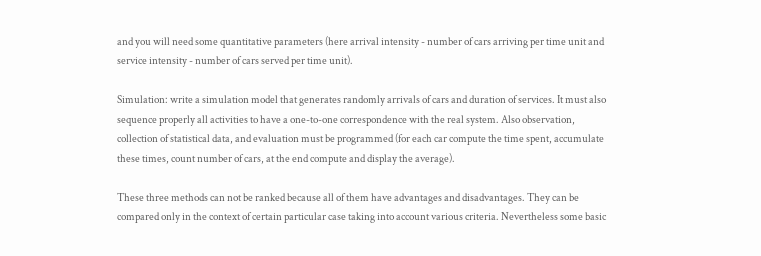and you will need some quantitative parameters (here arrival intensity - number of cars arriving per time unit and service intensity - number of cars served per time unit).

Simulation: write a simulation model that generates randomly arrivals of cars and duration of services. It must also sequence properly all activities to have a one-to-one correspondence with the real system. Also observation, collection of statistical data, and evaluation must be programmed (for each car compute the time spent, accumulate these times, count number of cars, at the end compute and display the average).

These three methods can not be ranked because all of them have advantages and disadvantages. They can be compared only in the context of certain particular case taking into account various criteria. Nevertheless some basic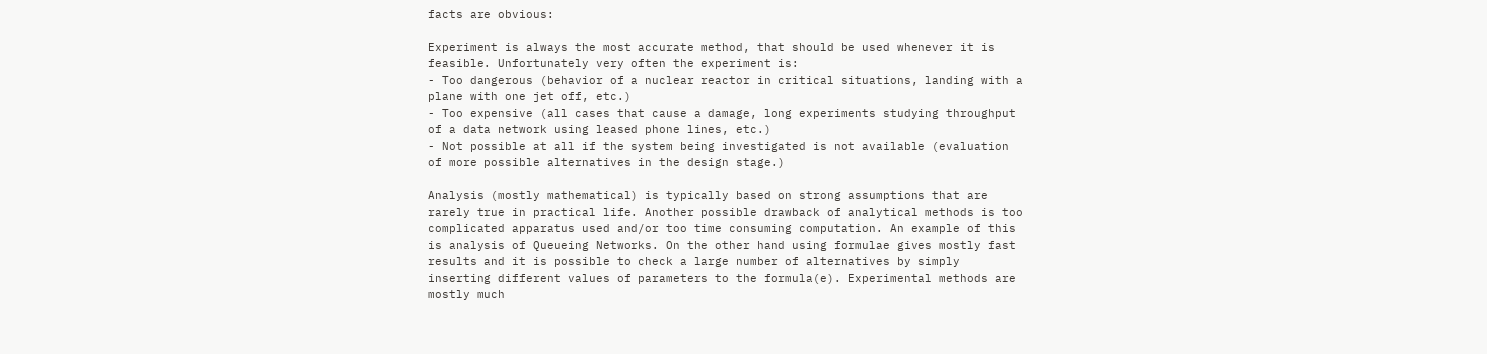facts are obvious:

Experiment is always the most accurate method, that should be used whenever it is feasible. Unfortunately very often the experiment is:
- Too dangerous (behavior of a nuclear reactor in critical situations, landing with a plane with one jet off, etc.)
- Too expensive (all cases that cause a damage, long experiments studying throughput of a data network using leased phone lines, etc.)
- Not possible at all if the system being investigated is not available (evaluation of more possible alternatives in the design stage.)

Analysis (mostly mathematical) is typically based on strong assumptions that are rarely true in practical life. Another possible drawback of analytical methods is too complicated apparatus used and/or too time consuming computation. An example of this is analysis of Queueing Networks. On the other hand using formulae gives mostly fast results and it is possible to check a large number of alternatives by simply inserting different values of parameters to the formula(e). Experimental methods are mostly much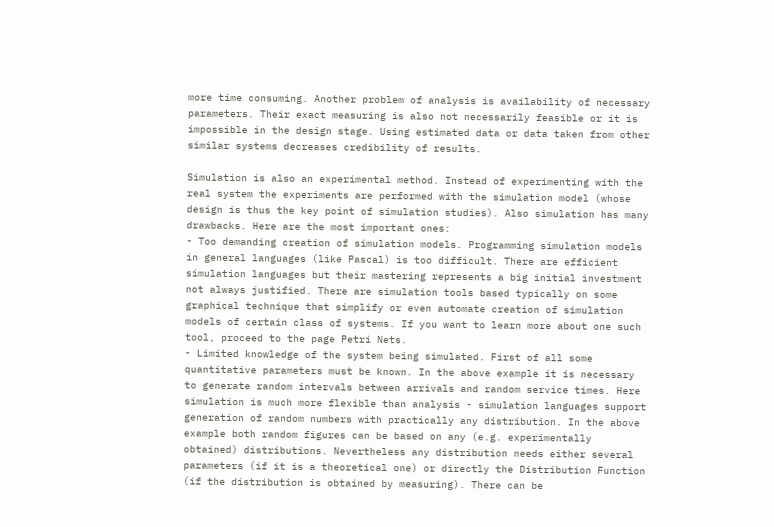more time consuming. Another problem of analysis is availability of necessary parameters. Their exact measuring is also not necessarily feasible or it is impossible in the design stage. Using estimated data or data taken from other similar systems decreases credibility of results.

Simulation is also an experimental method. Instead of experimenting with the real system the experiments are performed with the simulation model (whose design is thus the key point of simulation studies). Also simulation has many drawbacks. Here are the most important ones:
- Too demanding creation of simulation models. Programming simulation models in general languages (like Pascal) is too difficult. There are efficient simulation languages but their mastering represents a big initial investment not always justified. There are simulation tools based typically on some graphical technique that simplify or even automate creation of simulation models of certain class of systems. If you want to learn more about one such tool, proceed to the page Petri Nets.
- Limited knowledge of the system being simulated. First of all some quantitative parameters must be known. In the above example it is necessary to generate random intervals between arrivals and random service times. Here simulation is much more flexible than analysis - simulation languages support generation of random numbers with practically any distribution. In the above example both random figures can be based on any (e.g. experimentally obtained) distributions. Nevertheless any distribution needs either several parameters (if it is a theoretical one) or directly the Distribution Function (if the distribution is obtained by measuring). There can be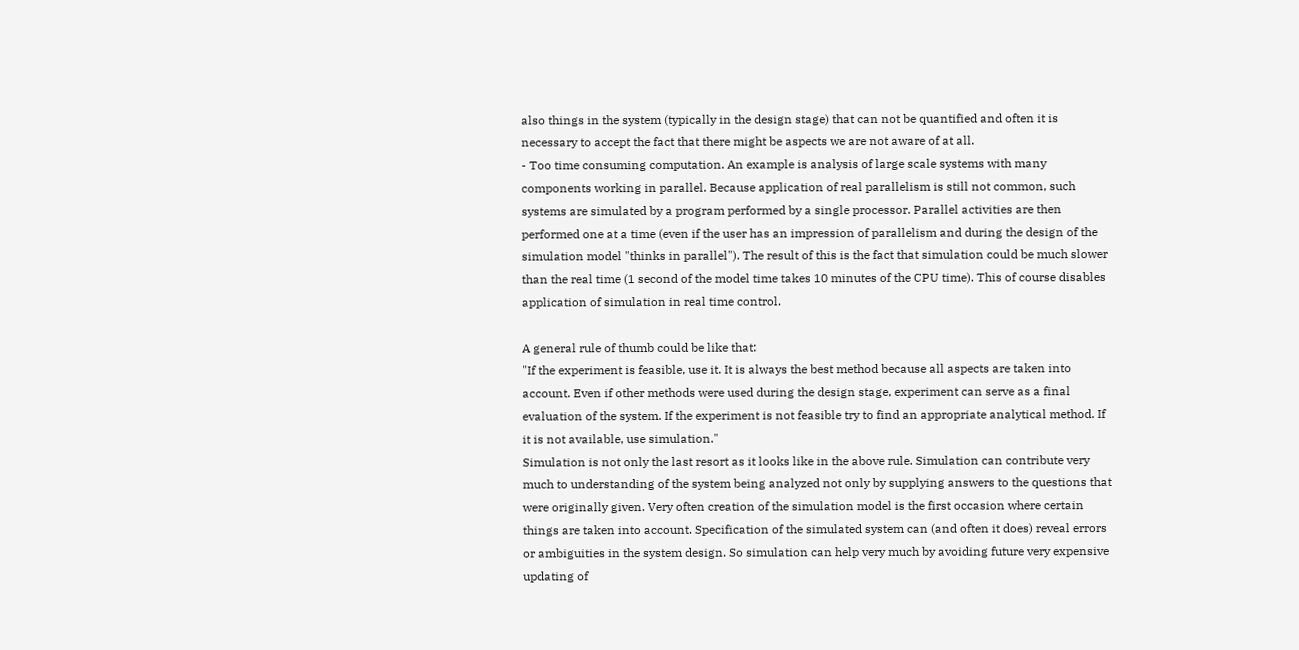also things in the system (typically in the design stage) that can not be quantified and often it is necessary to accept the fact that there might be aspects we are not aware of at all.
- Too time consuming computation. An example is analysis of large scale systems with many components working in parallel. Because application of real parallelism is still not common, such systems are simulated by a program performed by a single processor. Parallel activities are then performed one at a time (even if the user has an impression of parallelism and during the design of the simulation model "thinks in parallel"). The result of this is the fact that simulation could be much slower than the real time (1 second of the model time takes 10 minutes of the CPU time). This of course disables application of simulation in real time control.

A general rule of thumb could be like that:
"If the experiment is feasible, use it. It is always the best method because all aspects are taken into account. Even if other methods were used during the design stage, experiment can serve as a final evaluation of the system. If the experiment is not feasible try to find an appropriate analytical method. If it is not available, use simulation."
Simulation is not only the last resort as it looks like in the above rule. Simulation can contribute very much to understanding of the system being analyzed not only by supplying answers to the questions that were originally given. Very often creation of the simulation model is the first occasion where certain things are taken into account. Specification of the simulated system can (and often it does) reveal errors or ambiguities in the system design. So simulation can help very much by avoiding future very expensive updating of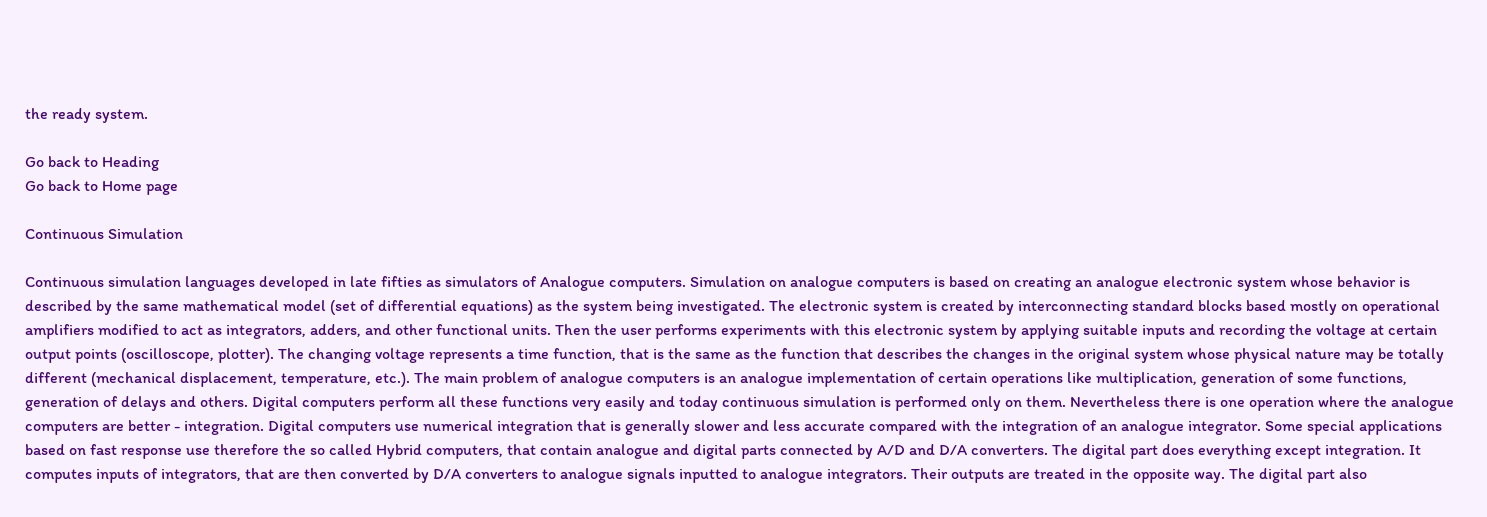the ready system.

Go back to Heading
Go back to Home page

Continuous Simulation

Continuous simulation languages developed in late fifties as simulators of Analogue computers. Simulation on analogue computers is based on creating an analogue electronic system whose behavior is described by the same mathematical model (set of differential equations) as the system being investigated. The electronic system is created by interconnecting standard blocks based mostly on operational amplifiers modified to act as integrators, adders, and other functional units. Then the user performs experiments with this electronic system by applying suitable inputs and recording the voltage at certain output points (oscilloscope, plotter). The changing voltage represents a time function, that is the same as the function that describes the changes in the original system whose physical nature may be totally different (mechanical displacement, temperature, etc.). The main problem of analogue computers is an analogue implementation of certain operations like multiplication, generation of some functions, generation of delays and others. Digital computers perform all these functions very easily and today continuous simulation is performed only on them. Nevertheless there is one operation where the analogue computers are better - integration. Digital computers use numerical integration that is generally slower and less accurate compared with the integration of an analogue integrator. Some special applications based on fast response use therefore the so called Hybrid computers, that contain analogue and digital parts connected by A/D and D/A converters. The digital part does everything except integration. It computes inputs of integrators, that are then converted by D/A converters to analogue signals inputted to analogue integrators. Their outputs are treated in the opposite way. The digital part also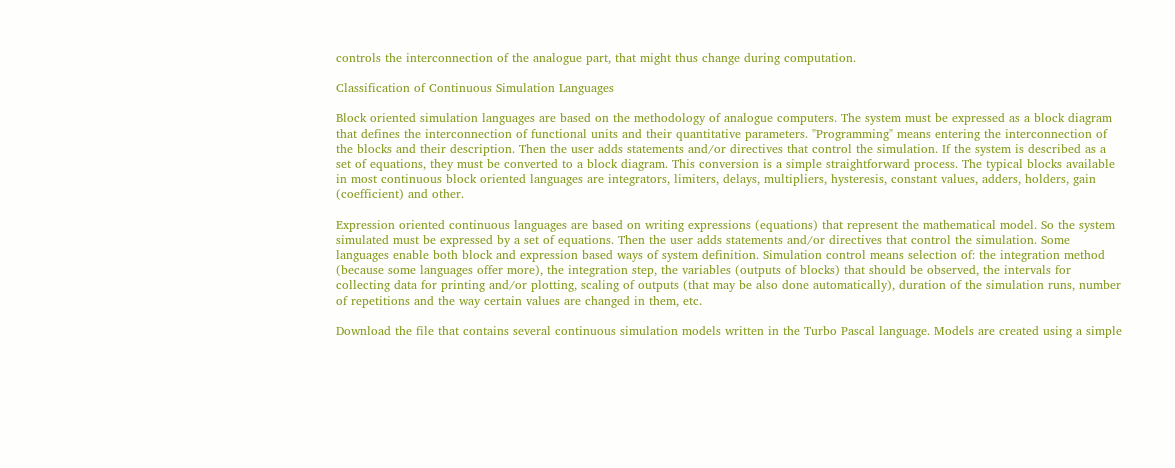controls the interconnection of the analogue part, that might thus change during computation.

Classification of Continuous Simulation Languages

Block oriented simulation languages are based on the methodology of analogue computers. The system must be expressed as a block diagram that defines the interconnection of functional units and their quantitative parameters. "Programming" means entering the interconnection of the blocks and their description. Then the user adds statements and/or directives that control the simulation. If the system is described as a set of equations, they must be converted to a block diagram. This conversion is a simple straightforward process. The typical blocks available in most continuous block oriented languages are integrators, limiters, delays, multipliers, hysteresis, constant values, adders, holders, gain (coefficient) and other.

Expression oriented continuous languages are based on writing expressions (equations) that represent the mathematical model. So the system simulated must be expressed by a set of equations. Then the user adds statements and/or directives that control the simulation. Some languages enable both block and expression based ways of system definition. Simulation control means selection of: the integration method (because some languages offer more), the integration step, the variables (outputs of blocks) that should be observed, the intervals for collecting data for printing and/or plotting, scaling of outputs (that may be also done automatically), duration of the simulation runs, number of repetitions and the way certain values are changed in them, etc.

Download the file that contains several continuous simulation models written in the Turbo Pascal language. Models are created using a simple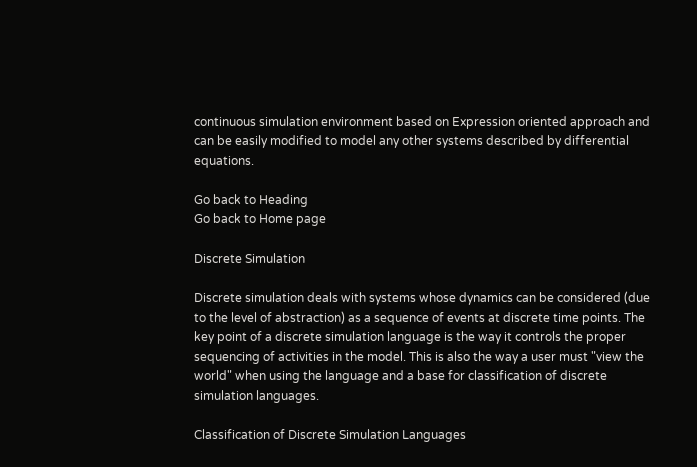continuous simulation environment based on Expression oriented approach and can be easily modified to model any other systems described by differential equations.

Go back to Heading
Go back to Home page

Discrete Simulation

Discrete simulation deals with systems whose dynamics can be considered (due to the level of abstraction) as a sequence of events at discrete time points. The key point of a discrete simulation language is the way it controls the proper sequencing of activities in the model. This is also the way a user must "view the world" when using the language and a base for classification of discrete simulation languages.

Classification of Discrete Simulation Languages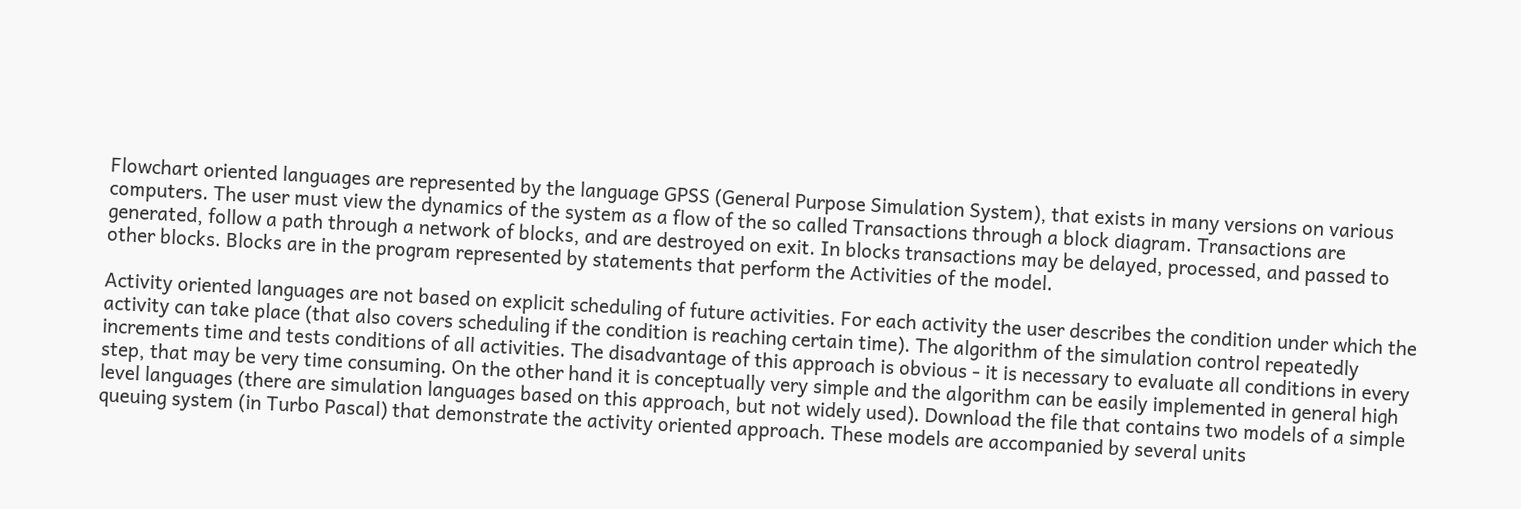Flowchart oriented languages are represented by the language GPSS (General Purpose Simulation System), that exists in many versions on various computers. The user must view the dynamics of the system as a flow of the so called Transactions through a block diagram. Transactions are generated, follow a path through a network of blocks, and are destroyed on exit. In blocks transactions may be delayed, processed, and passed to other blocks. Blocks are in the program represented by statements that perform the Activities of the model.

Activity oriented languages are not based on explicit scheduling of future activities. For each activity the user describes the condition under which the activity can take place (that also covers scheduling if the condition is reaching certain time). The algorithm of the simulation control repeatedly increments time and tests conditions of all activities. The disadvantage of this approach is obvious - it is necessary to evaluate all conditions in every step, that may be very time consuming. On the other hand it is conceptually very simple and the algorithm can be easily implemented in general high level languages (there are simulation languages based on this approach, but not widely used). Download the file that contains two models of a simple queuing system (in Turbo Pascal) that demonstrate the activity oriented approach. These models are accompanied by several units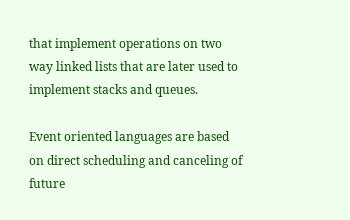that implement operations on two way linked lists that are later used to implement stacks and queues.

Event oriented languages are based on direct scheduling and canceling of future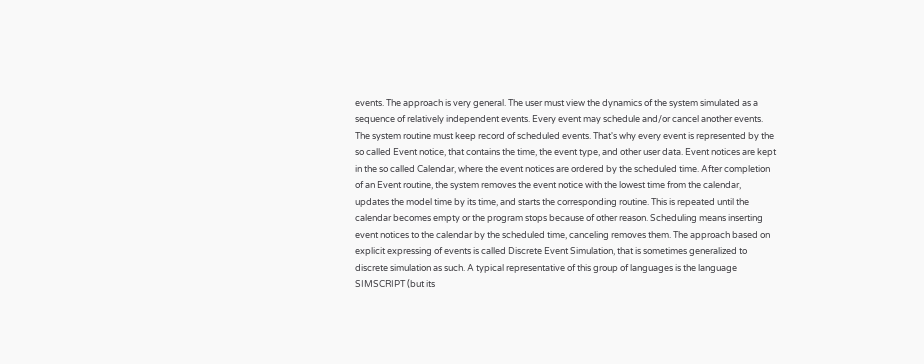events. The approach is very general. The user must view the dynamics of the system simulated as a sequence of relatively independent events. Every event may schedule and/or cancel another events. The system routine must keep record of scheduled events. That's why every event is represented by the so called Event notice, that contains the time, the event type, and other user data. Event notices are kept in the so called Calendar, where the event notices are ordered by the scheduled time. After completion of an Event routine, the system removes the event notice with the lowest time from the calendar, updates the model time by its time, and starts the corresponding routine. This is repeated until the calendar becomes empty or the program stops because of other reason. Scheduling means inserting event notices to the calendar by the scheduled time, canceling removes them. The approach based on explicit expressing of events is called Discrete Event Simulation, that is sometimes generalized to discrete simulation as such. A typical representative of this group of languages is the language SIMSCRIPT (but its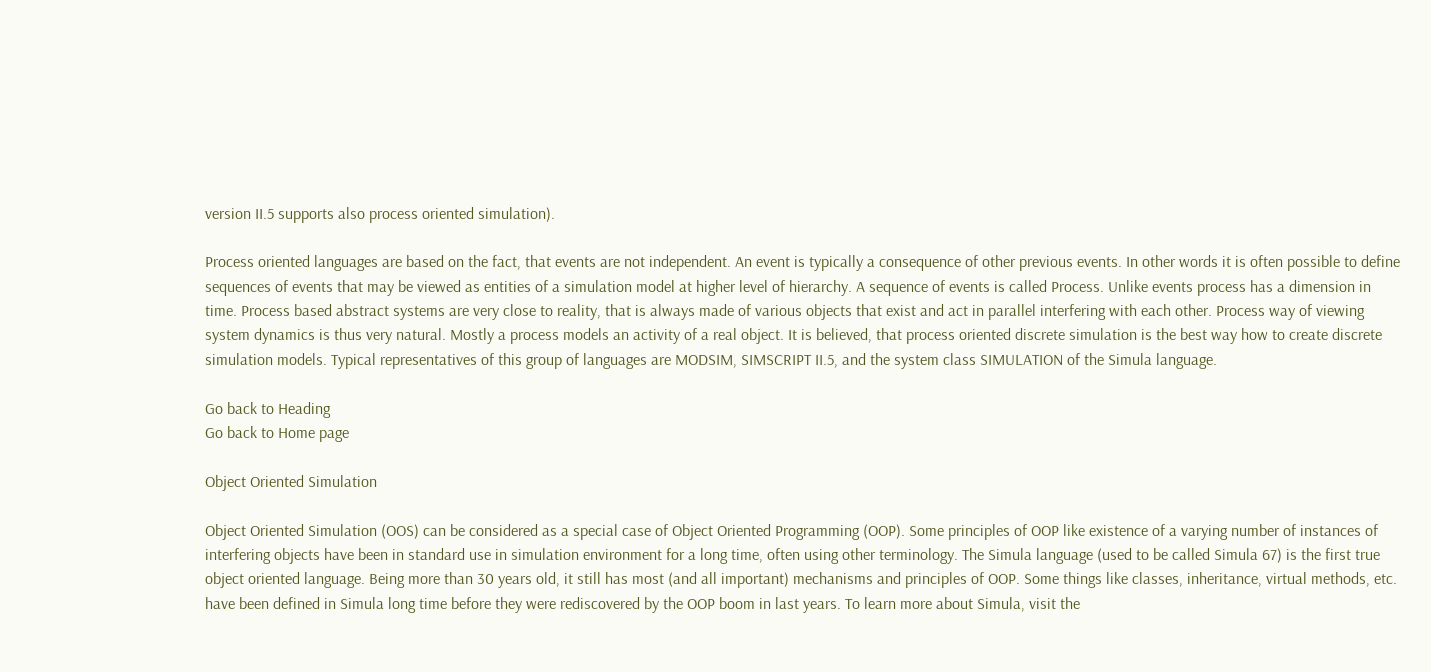version II.5 supports also process oriented simulation).

Process oriented languages are based on the fact, that events are not independent. An event is typically a consequence of other previous events. In other words it is often possible to define sequences of events that may be viewed as entities of a simulation model at higher level of hierarchy. A sequence of events is called Process. Unlike events process has a dimension in time. Process based abstract systems are very close to reality, that is always made of various objects that exist and act in parallel interfering with each other. Process way of viewing system dynamics is thus very natural. Mostly a process models an activity of a real object. It is believed, that process oriented discrete simulation is the best way how to create discrete simulation models. Typical representatives of this group of languages are MODSIM, SIMSCRIPT II.5, and the system class SIMULATION of the Simula language.

Go back to Heading
Go back to Home page

Object Oriented Simulation

Object Oriented Simulation (OOS) can be considered as a special case of Object Oriented Programming (OOP). Some principles of OOP like existence of a varying number of instances of interfering objects have been in standard use in simulation environment for a long time, often using other terminology. The Simula language (used to be called Simula 67) is the first true object oriented language. Being more than 30 years old, it still has most (and all important) mechanisms and principles of OOP. Some things like classes, inheritance, virtual methods, etc. have been defined in Simula long time before they were rediscovered by the OOP boom in last years. To learn more about Simula, visit the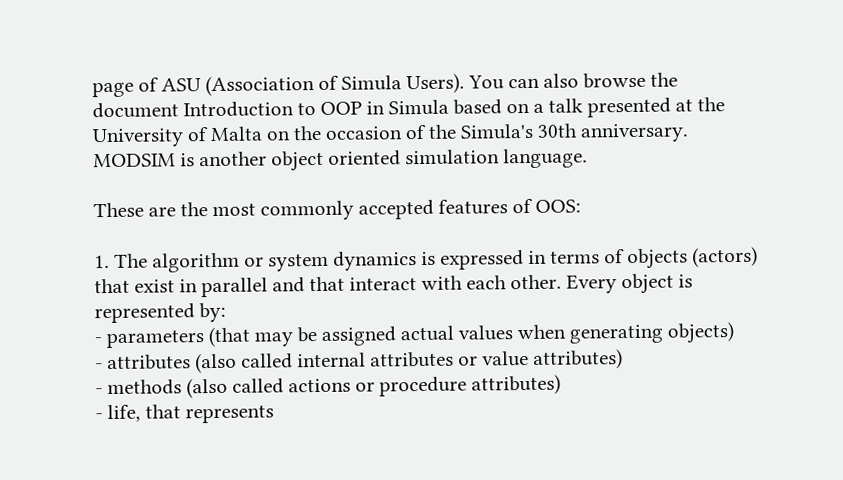page of ASU (Association of Simula Users). You can also browse the document Introduction to OOP in Simula based on a talk presented at the University of Malta on the occasion of the Simula's 30th anniversary. MODSIM is another object oriented simulation language.

These are the most commonly accepted features of OOS:

1. The algorithm or system dynamics is expressed in terms of objects (actors) that exist in parallel and that interact with each other. Every object is represented by:
- parameters (that may be assigned actual values when generating objects)
- attributes (also called internal attributes or value attributes)
- methods (also called actions or procedure attributes)
- life, that represents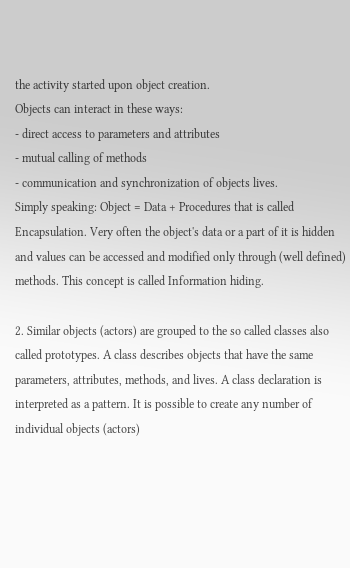the activity started upon object creation.
Objects can interact in these ways:
- direct access to parameters and attributes
- mutual calling of methods
- communication and synchronization of objects lives.
Simply speaking: Object = Data + Procedures that is called Encapsulation. Very often the object's data or a part of it is hidden and values can be accessed and modified only through (well defined) methods. This concept is called Information hiding.

2. Similar objects (actors) are grouped to the so called classes also called prototypes. A class describes objects that have the same parameters, attributes, methods, and lives. A class declaration is interpreted as a pattern. It is possible to create any number of individual objects (actors)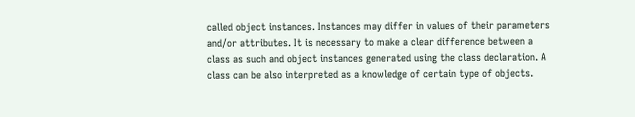called object instances. Instances may differ in values of their parameters and/or attributes. It is necessary to make a clear difference between a class as such and object instances generated using the class declaration. A class can be also interpreted as a knowledge of certain type of objects.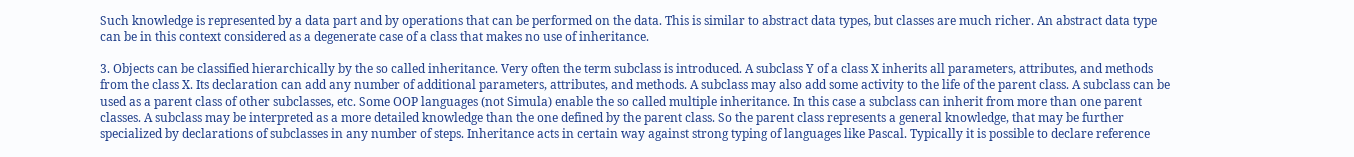Such knowledge is represented by a data part and by operations that can be performed on the data. This is similar to abstract data types, but classes are much richer. An abstract data type can be in this context considered as a degenerate case of a class that makes no use of inheritance.

3. Objects can be classified hierarchically by the so called inheritance. Very often the term subclass is introduced. A subclass Y of a class X inherits all parameters, attributes, and methods from the class X. Its declaration can add any number of additional parameters, attributes, and methods. A subclass may also add some activity to the life of the parent class. A subclass can be used as a parent class of other subclasses, etc. Some OOP languages (not Simula) enable the so called multiple inheritance. In this case a subclass can inherit from more than one parent classes. A subclass may be interpreted as a more detailed knowledge than the one defined by the parent class. So the parent class represents a general knowledge, that may be further specialized by declarations of subclasses in any number of steps. Inheritance acts in certain way against strong typing of languages like Pascal. Typically it is possible to declare reference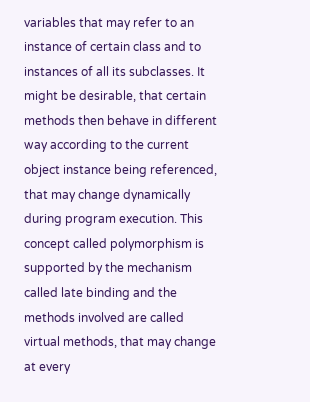variables that may refer to an instance of certain class and to instances of all its subclasses. It might be desirable, that certain methods then behave in different way according to the current object instance being referenced, that may change dynamically during program execution. This concept called polymorphism is supported by the mechanism called late binding and the methods involved are called virtual methods, that may change at every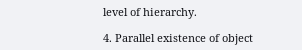level of hierarchy.

4. Parallel existence of object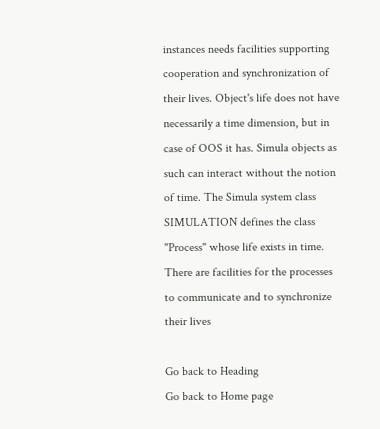instances needs facilities supporting cooperation and synchronization of their lives. Object's life does not have necessarily a time dimension, but in case of OOS it has. Simula objects as such can interact without the notion of time. The Simula system class SIMULATION defines the class "Process" whose life exists in time. There are facilities for the processes to communicate and to synchronize their lives

Go back to Heading
Go back to Home page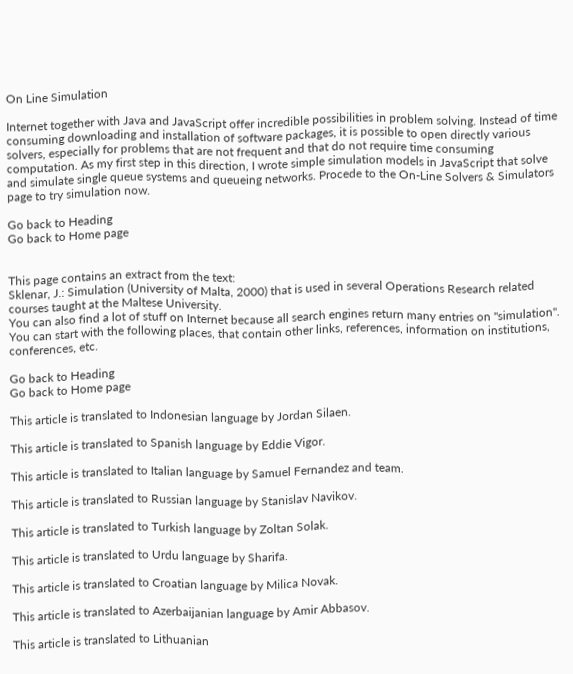On Line Simulation

Internet together with Java and JavaScript offer incredible possibilities in problem solving. Instead of time consuming downloading and installation of software packages, it is possible to open directly various solvers, especially for problems that are not frequent and that do not require time consuming computation. As my first step in this direction, I wrote simple simulation models in JavaScript that solve and simulate single queue systems and queueing networks. Procede to the On-Line Solvers & Simulators page to try simulation now.

Go back to Heading
Go back to Home page


This page contains an extract from the text:
Sklenar, J.: Simulation (University of Malta, 2000) that is used in several Operations Research related courses taught at the Maltese University.
You can also find a lot of stuff on Internet because all search engines return many entries on "simulation". You can start with the following places, that contain other links, references, information on institutions, conferences, etc.

Go back to Heading
Go back to Home page

This article is translated to Indonesian language by Jordan Silaen.

This article is translated to Spanish language by Eddie Vigor.

This article is translated to Italian language by Samuel Fernandez and team.

This article is translated to Russian language by Stanislav Navikov.

This article is translated to Turkish language by Zoltan Solak.

This article is translated to Urdu language by Sharifa.

This article is translated to Croatian language by Milica Novak.

This article is translated to Azerbaijanian language by Amir Abbasov.

This article is translated to Lithuanian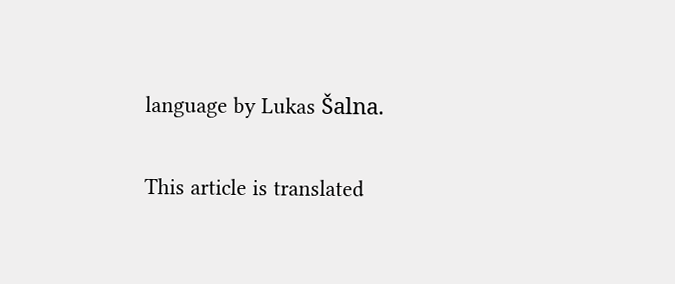language by Lukas Šalna.

This article is translated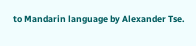to Mandarin language by Alexander Tse.